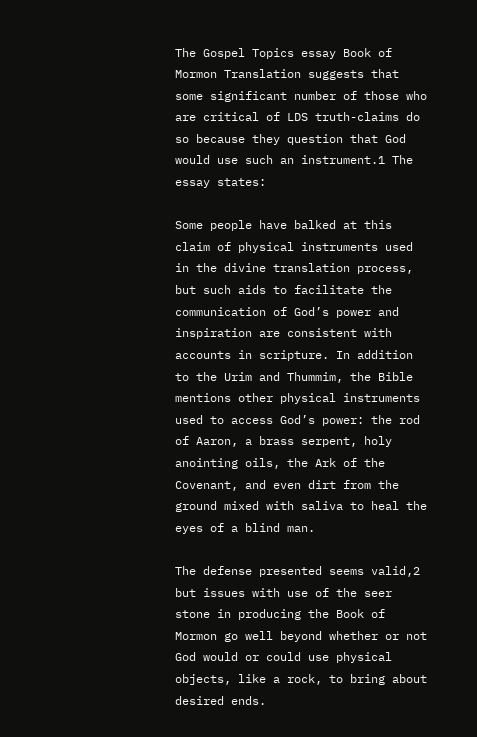The Gospel Topics essay Book of Mormon Translation suggests that some significant number of those who are critical of LDS truth-claims do so because they question that God would use such an instrument.1 The essay states:

Some people have balked at this claim of physical instruments used in the divine translation process, but such aids to facilitate the communication of God’s power and inspiration are consistent with accounts in scripture. In addition to the Urim and Thummim, the Bible mentions other physical instruments used to access God’s power: the rod of Aaron, a brass serpent, holy anointing oils, the Ark of the Covenant, and even dirt from the ground mixed with saliva to heal the eyes of a blind man.

The defense presented seems valid,2 but issues with use of the seer stone in producing the Book of Mormon go well beyond whether or not God would or could use physical objects, like a rock, to bring about desired ends.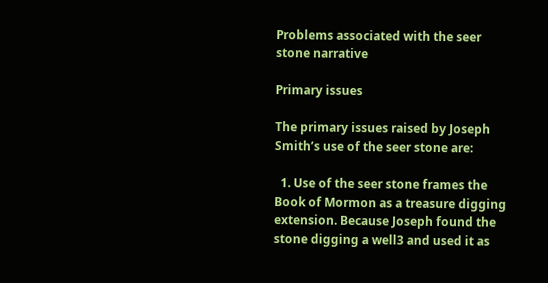Problems associated with the seer stone narrative

Primary issues

The primary issues raised by Joseph Smith’s use of the seer stone are:

  1. Use of the seer stone frames the Book of Mormon as a treasure digging extension. Because Joseph found the stone digging a well3 and used it as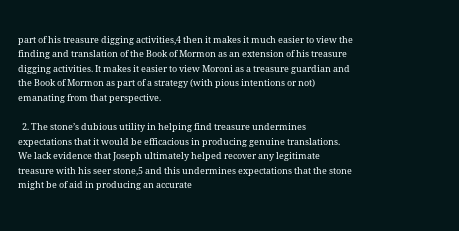part of his treasure digging activities,4 then it makes it much easier to view the finding and translation of the Book of Mormon as an extension of his treasure digging activities. It makes it easier to view Moroni as a treasure guardian and the Book of Mormon as part of a strategy (with pious intentions or not) emanating from that perspective.

  2. The stone’s dubious utility in helping find treasure undermines expectations that it would be efficacious in producing genuine translations. We lack evidence that Joseph ultimately helped recover any legitimate treasure with his seer stone,5 and this undermines expectations that the stone might be of aid in producing an accurate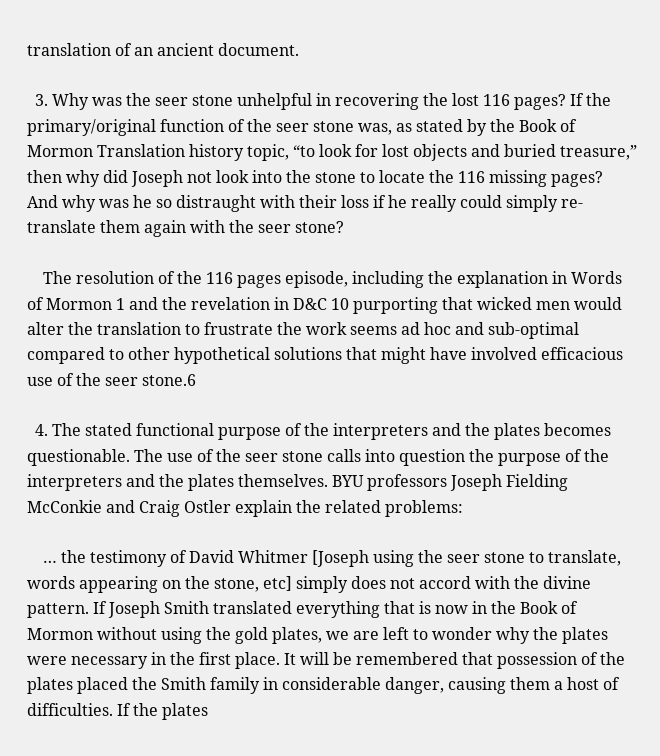translation of an ancient document.

  3. Why was the seer stone unhelpful in recovering the lost 116 pages? If the primary/original function of the seer stone was, as stated by the Book of Mormon Translation history topic, “to look for lost objects and buried treasure,” then why did Joseph not look into the stone to locate the 116 missing pages? And why was he so distraught with their loss if he really could simply re-translate them again with the seer stone?

    The resolution of the 116 pages episode, including the explanation in Words of Mormon 1 and the revelation in D&C 10 purporting that wicked men would alter the translation to frustrate the work seems ad hoc and sub-optimal compared to other hypothetical solutions that might have involved efficacious use of the seer stone.6

  4. The stated functional purpose of the interpreters and the plates becomes questionable. The use of the seer stone calls into question the purpose of the interpreters and the plates themselves. BYU professors Joseph Fielding McConkie and Craig Ostler explain the related problems:

    … the testimony of David Whitmer [Joseph using the seer stone to translate, words appearing on the stone, etc] simply does not accord with the divine pattern. If Joseph Smith translated everything that is now in the Book of Mormon without using the gold plates, we are left to wonder why the plates were necessary in the first place. It will be remembered that possession of the plates placed the Smith family in considerable danger, causing them a host of difficulties. If the plates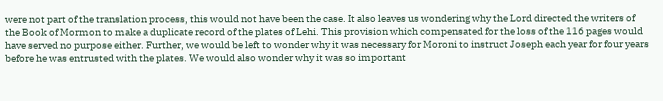were not part of the translation process, this would not have been the case. It also leaves us wondering why the Lord directed the writers of the Book of Mormon to make a duplicate record of the plates of Lehi. This provision which compensated for the loss of the 116 pages would have served no purpose either. Further, we would be left to wonder why it was necessary for Moroni to instruct Joseph each year for four years before he was entrusted with the plates. We would also wonder why it was so important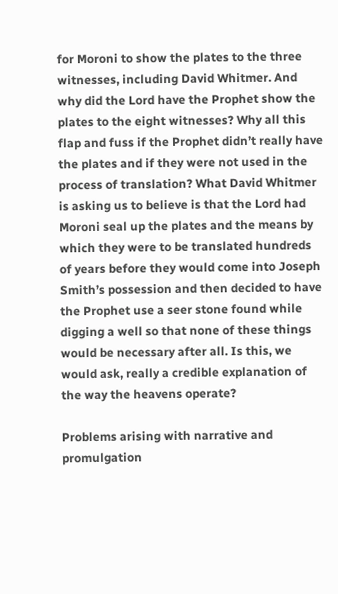for Moroni to show the plates to the three witnesses, including David Whitmer. And why did the Lord have the Prophet show the plates to the eight witnesses? Why all this flap and fuss if the Prophet didn’t really have the plates and if they were not used in the process of translation? What David Whitmer is asking us to believe is that the Lord had Moroni seal up the plates and the means by which they were to be translated hundreds of years before they would come into Joseph Smith’s possession and then decided to have the Prophet use a seer stone found while digging a well so that none of these things would be necessary after all. Is this, we would ask, really a credible explanation of the way the heavens operate?

Problems arising with narrative and promulgation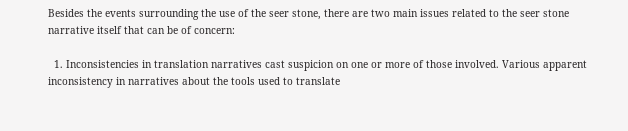Besides the events surrounding the use of the seer stone, there are two main issues related to the seer stone narrative itself that can be of concern:

  1. Inconsistencies in translation narratives cast suspicion on one or more of those involved. Various apparent inconsistency in narratives about the tools used to translate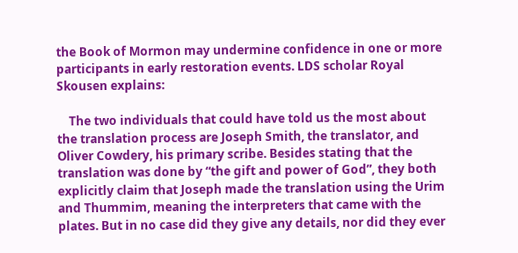the Book of Mormon may undermine confidence in one or more participants in early restoration events. LDS scholar Royal Skousen explains:

    The two individuals that could have told us the most about the translation process are Joseph Smith, the translator, and Oliver Cowdery, his primary scribe. Besides stating that the translation was done by “the gift and power of God”, they both explicitly claim that Joseph made the translation using the Urim and Thummim, meaning the interpreters that came with the plates. But in no case did they give any details, nor did they ever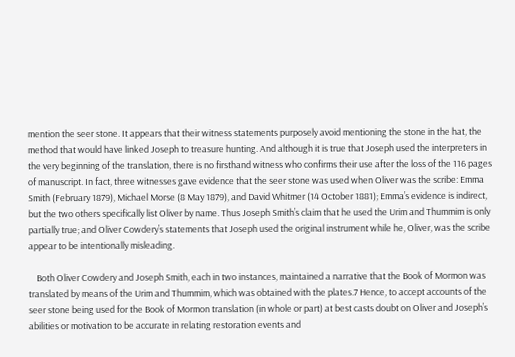mention the seer stone. It appears that their witness statements purposely avoid mentioning the stone in the hat, the method that would have linked Joseph to treasure hunting. And although it is true that Joseph used the interpreters in the very beginning of the translation, there is no firsthand witness who confirms their use after the loss of the 116 pages of manuscript. In fact, three witnesses gave evidence that the seer stone was used when Oliver was the scribe: Emma Smith (February 1879), Michael Morse (8 May 1879), and David Whitmer (14 October 1881); Emma’s evidence is indirect, but the two others specifically list Oliver by name. Thus Joseph Smith’s claim that he used the Urim and Thummim is only partially true; and Oliver Cowdery’s statements that Joseph used the original instrument while he, Oliver, was the scribe appear to be intentionally misleading.

    Both Oliver Cowdery and Joseph Smith, each in two instances, maintained a narrative that the Book of Mormon was translated by means of the Urim and Thummim, which was obtained with the plates.7 Hence, to accept accounts of the seer stone being used for the Book of Mormon translation (in whole or part) at best casts doubt on Oliver and Joseph’s abilities or motivation to be accurate in relating restoration events and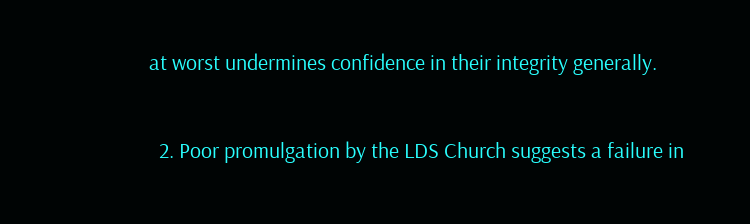at worst undermines confidence in their integrity generally.

  2. Poor promulgation by the LDS Church suggests a failure in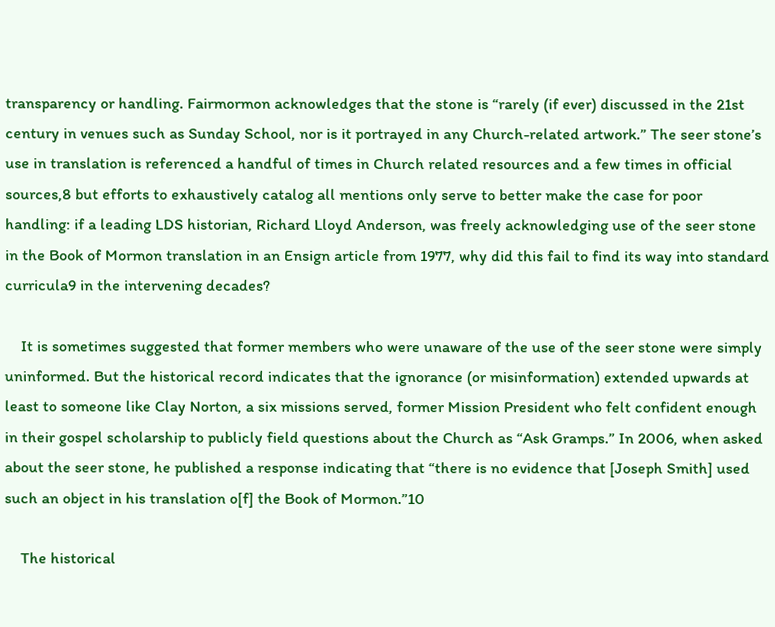transparency or handling. Fairmormon acknowledges that the stone is “rarely (if ever) discussed in the 21st century in venues such as Sunday School, nor is it portrayed in any Church-related artwork.” The seer stone’s use in translation is referenced a handful of times in Church related resources and a few times in official sources,8 but efforts to exhaustively catalog all mentions only serve to better make the case for poor handling: if a leading LDS historian, Richard Lloyd Anderson, was freely acknowledging use of the seer stone in the Book of Mormon translation in an Ensign article from 1977, why did this fail to find its way into standard curricula9 in the intervening decades?

    It is sometimes suggested that former members who were unaware of the use of the seer stone were simply uninformed. But the historical record indicates that the ignorance (or misinformation) extended upwards at least to someone like Clay Norton, a six missions served, former Mission President who felt confident enough in their gospel scholarship to publicly field questions about the Church as “Ask Gramps.” In 2006, when asked about the seer stone, he published a response indicating that “there is no evidence that [Joseph Smith] used such an object in his translation o[f] the Book of Mormon.”10

    The historical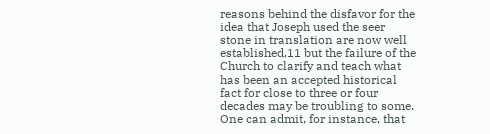reasons behind the disfavor for the idea that Joseph used the seer stone in translation are now well established,11 but the failure of the Church to clarify and teach what has been an accepted historical fact for close to three or four decades may be troubling to some. One can admit, for instance, that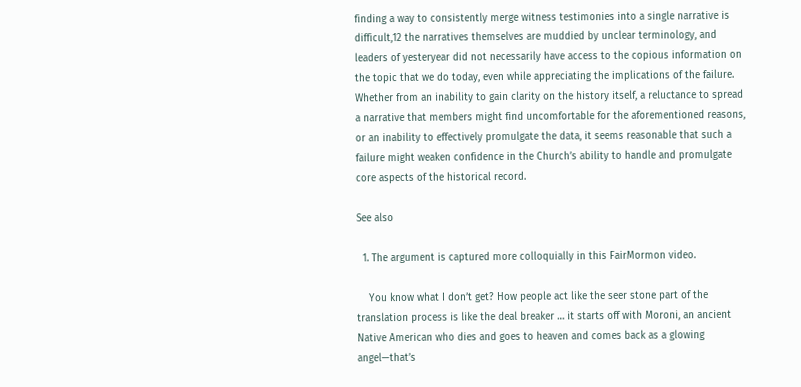finding a way to consistently merge witness testimonies into a single narrative is difficult,12 the narratives themselves are muddied by unclear terminology, and leaders of yesteryear did not necessarily have access to the copious information on the topic that we do today, even while appreciating the implications of the failure. Whether from an inability to gain clarity on the history itself, a reluctance to spread a narrative that members might find uncomfortable for the aforementioned reasons, or an inability to effectively promulgate the data, it seems reasonable that such a failure might weaken confidence in the Church’s ability to handle and promulgate core aspects of the historical record.

See also

  1. The argument is captured more colloquially in this FairMormon video.

    You know what I don’t get? How people act like the seer stone part of the translation process is like the deal breaker … it starts off with Moroni, an ancient Native American who dies and goes to heaven and comes back as a glowing angel—that’s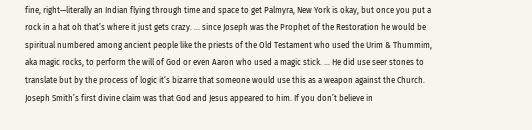fine, right—literally an Indian flying through time and space to get Palmyra, New York is okay, but once you put a rock in a hat oh that’s where it just gets crazy. … since Joseph was the Prophet of the Restoration he would be spiritual numbered among ancient people like the priests of the Old Testament who used the Urim & Thummim, aka magic rocks, to perform the will of God or even Aaron who used a magic stick. … He did use seer stones to translate but by the process of logic it’s bizarre that someone would use this as a weapon against the Church. Joseph Smith’s first divine claim was that God and Jesus appeared to him. If you don’t believe in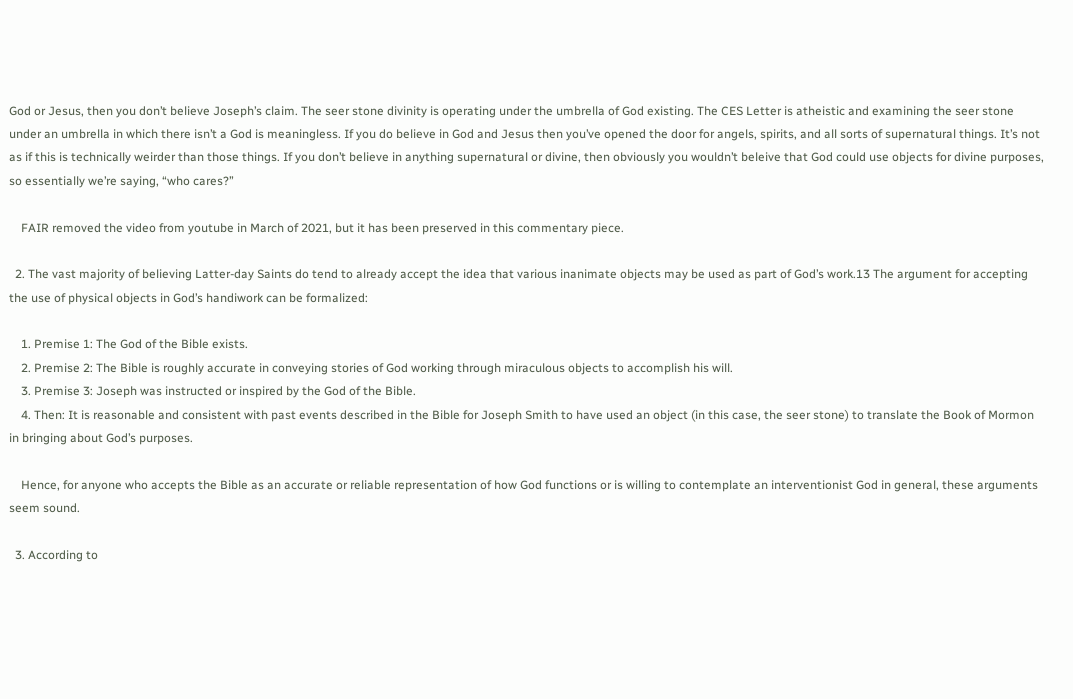God or Jesus, then you don’t believe Joseph’s claim. The seer stone divinity is operating under the umbrella of God existing. The CES Letter is atheistic and examining the seer stone under an umbrella in which there isn’t a God is meaningless. If you do believe in God and Jesus then you’ve opened the door for angels, spirits, and all sorts of supernatural things. It’s not as if this is technically weirder than those things. If you don’t believe in anything supernatural or divine, then obviously you wouldn’t beleive that God could use objects for divine purposes, so essentially we’re saying, “who cares?”

    FAIR removed the video from youtube in March of 2021, but it has been preserved in this commentary piece.

  2. The vast majority of believing Latter-day Saints do tend to already accept the idea that various inanimate objects may be used as part of God’s work.13 The argument for accepting the use of physical objects in God’s handiwork can be formalized:

    1. Premise 1: The God of the Bible exists.
    2. Premise 2: The Bible is roughly accurate in conveying stories of God working through miraculous objects to accomplish his will.
    3. Premise 3: Joseph was instructed or inspired by the God of the Bible.
    4. Then: It is reasonable and consistent with past events described in the Bible for Joseph Smith to have used an object (in this case, the seer stone) to translate the Book of Mormon in bringing about God’s purposes.

    Hence, for anyone who accepts the Bible as an accurate or reliable representation of how God functions or is willing to contemplate an interventionist God in general, these arguments seem sound.

  3. According to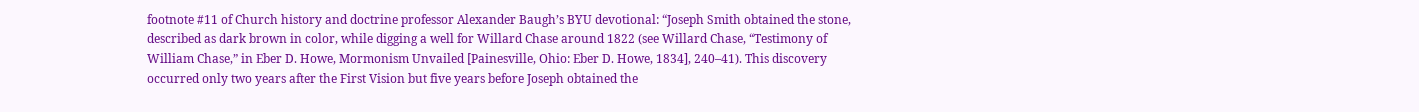footnote #11 of Church history and doctrine professor Alexander Baugh’s BYU devotional: “Joseph Smith obtained the stone, described as dark brown in color, while digging a well for Willard Chase around 1822 (see Willard Chase, “Testimony of William Chase,” in Eber D. Howe, Mormonism Unvailed [Painesville, Ohio: Eber D. Howe, 1834], 240–41). This discovery occurred only two years after the First Vision but five years before Joseph obtained the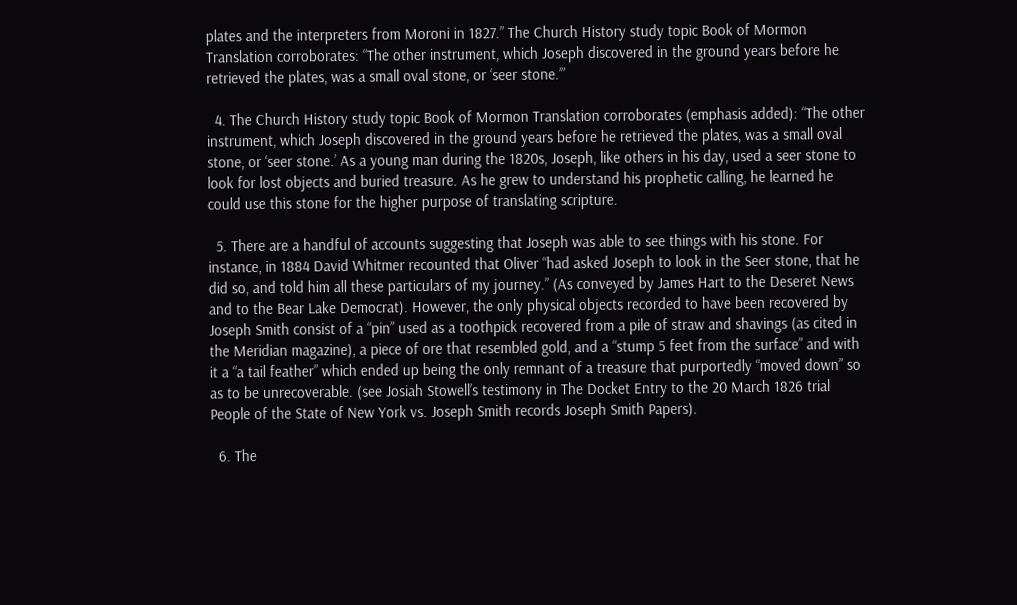plates and the interpreters from Moroni in 1827.” The Church History study topic Book of Mormon Translation corroborates: “The other instrument, which Joseph discovered in the ground years before he retrieved the plates, was a small oval stone, or ‘seer stone.’”

  4. The Church History study topic Book of Mormon Translation corroborates (emphasis added): “The other instrument, which Joseph discovered in the ground years before he retrieved the plates, was a small oval stone, or ‘seer stone.’ As a young man during the 1820s, Joseph, like others in his day, used a seer stone to look for lost objects and buried treasure. As he grew to understand his prophetic calling, he learned he could use this stone for the higher purpose of translating scripture.

  5. There are a handful of accounts suggesting that Joseph was able to see things with his stone. For instance, in 1884 David Whitmer recounted that Oliver “had asked Joseph to look in the Seer stone, that he did so, and told him all these particulars of my journey.” (As conveyed by James Hart to the Deseret News and to the Bear Lake Democrat). However, the only physical objects recorded to have been recovered by Joseph Smith consist of a “pin” used as a toothpick recovered from a pile of straw and shavings (as cited in the Meridian magazine), a piece of ore that resembled gold, and a “stump 5 feet from the surface” and with it a “a tail feather” which ended up being the only remnant of a treasure that purportedly “moved down” so as to be unrecoverable. (see Josiah Stowell’s testimony in The Docket Entry to the 20 March 1826 trial People of the State of New York vs. Joseph Smith records Joseph Smith Papers).

  6. The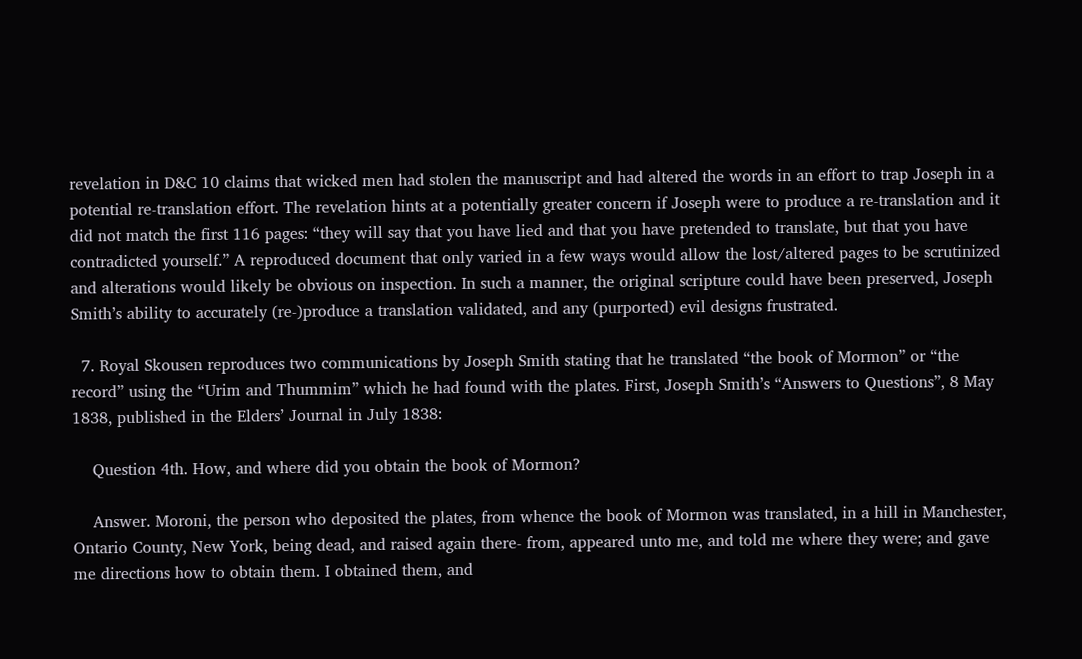revelation in D&C 10 claims that wicked men had stolen the manuscript and had altered the words in an effort to trap Joseph in a potential re-translation effort. The revelation hints at a potentially greater concern if Joseph were to produce a re-translation and it did not match the first 116 pages: “they will say that you have lied and that you have pretended to translate, but that you have contradicted yourself.” A reproduced document that only varied in a few ways would allow the lost/altered pages to be scrutinized and alterations would likely be obvious on inspection. In such a manner, the original scripture could have been preserved, Joseph Smith’s ability to accurately (re-)produce a translation validated, and any (purported) evil designs frustrated.

  7. Royal Skousen reproduces two communications by Joseph Smith stating that he translated “the book of Mormon” or “the record” using the “Urim and Thummim” which he had found with the plates. First, Joseph Smith’s “Answers to Questions”, 8 May 1838, published in the Elders’ Journal in July 1838:

    Question 4th. How, and where did you obtain the book of Mormon?

    Answer. Moroni, the person who deposited the plates, from whence the book of Mormon was translated, in a hill in Manchester, Ontario County, New York, being dead, and raised again there- from, appeared unto me, and told me where they were; and gave me directions how to obtain them. I obtained them, and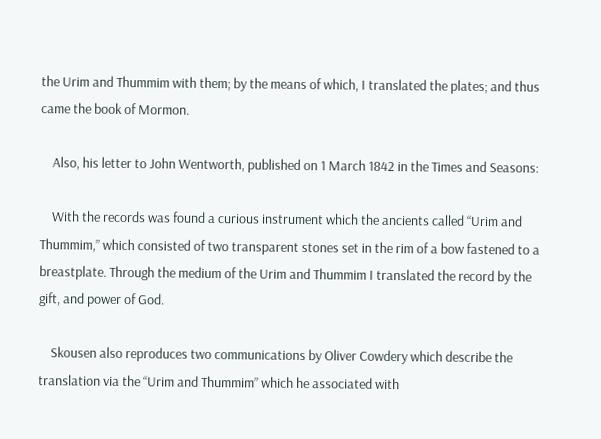the Urim and Thummim with them; by the means of which, I translated the plates; and thus came the book of Mormon.

    Also, his letter to John Wentworth, published on 1 March 1842 in the Times and Seasons:

    With the records was found a curious instrument which the ancients called “Urim and Thummim,” which consisted of two transparent stones set in the rim of a bow fastened to a breastplate. Through the medium of the Urim and Thummim I translated the record by the gift, and power of God.

    Skousen also reproduces two communications by Oliver Cowdery which describe the translation via the “Urim and Thummim” which he associated with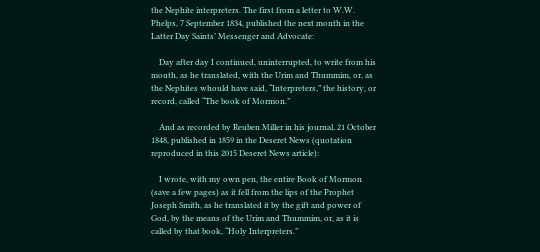the Nephite interpreters. The first from a letter to W.W. Phelps, 7 September 1834, published the next month in the Latter Day Saints’ Messenger and Advocate:

    Day after day I continued, uninterrupted, to write from his mouth, as he translated, with the Urim and Thummim, or, as the Nephites whould have said, “Interpreters,” the history, or record, called “The book of Mormon.”

    And as recorded by Reuben Miller in his journal, 21 October 1848, published in 1859 in the Deseret News (quotation reproduced in this 2015 Deseret News article):

    I wrote, with my own pen, the entire Book of Mormon (save a few pages) as it fell from the lips of the Prophet Joseph Smith, as he translated it by the gift and power of God, by the means of the Urim and Thummim, or, as it is called by that book, “Holy Interpreters.”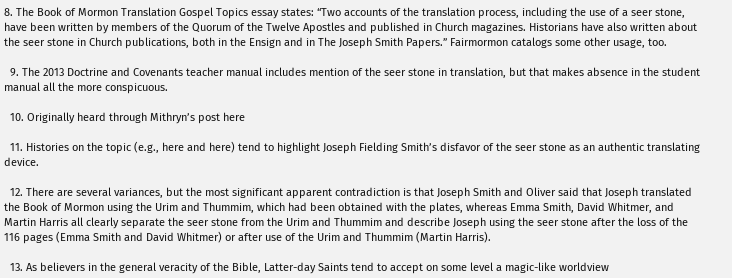8. The Book of Mormon Translation Gospel Topics essay states: “Two accounts of the translation process, including the use of a seer stone, have been written by members of the Quorum of the Twelve Apostles and published in Church magazines. Historians have also written about the seer stone in Church publications, both in the Ensign and in The Joseph Smith Papers.” Fairmormon catalogs some other usage, too.

  9. The 2013 Doctrine and Covenants teacher manual includes mention of the seer stone in translation, but that makes absence in the student manual all the more conspicuous.

  10. Originally heard through Mithryn’s post here

  11. Histories on the topic (e.g., here and here) tend to highlight Joseph Fielding Smith’s disfavor of the seer stone as an authentic translating device.

  12. There are several variances, but the most significant apparent contradiction is that Joseph Smith and Oliver said that Joseph translated the Book of Mormon using the Urim and Thummim, which had been obtained with the plates, whereas Emma Smith, David Whitmer, and Martin Harris all clearly separate the seer stone from the Urim and Thummim and describe Joseph using the seer stone after the loss of the 116 pages (Emma Smith and David Whitmer) or after use of the Urim and Thummim (Martin Harris).

  13. As believers in the general veracity of the Bible, Latter-day Saints tend to accept on some level a magic-like worldview